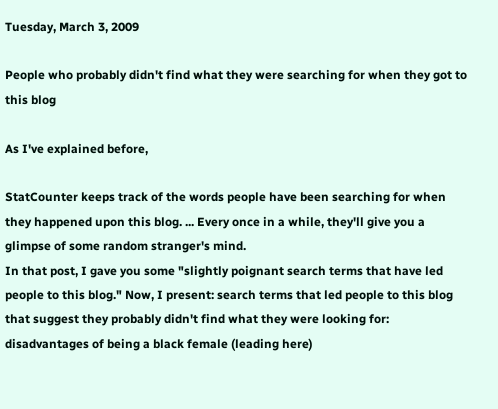Tuesday, March 3, 2009

People who probably didn't find what they were searching for when they got to this blog

As I've explained before,

StatCounter keeps track of the words people have been searching for when they happened upon this blog. ... Every once in a while, they'll give you a glimpse of some random stranger's mind.
In that post, I gave you some "slightly poignant search terms that have led people to this blog." Now, I present: search terms that led people to this blog that suggest they probably didn't find what they were looking for:
disadvantages of being a black female (leading here)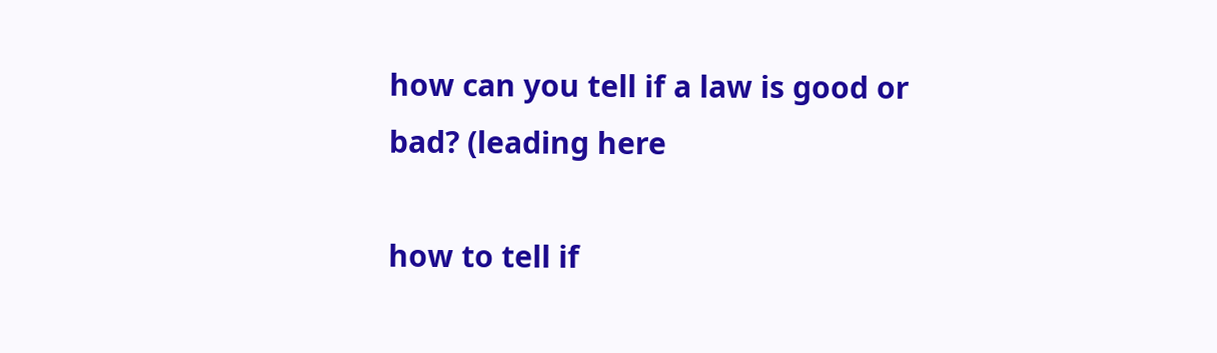how can you tell if a law is good or bad? (leading here

how to tell if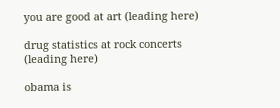you are good at art (leading here)

drug statistics at rock concerts (leading here)

obama is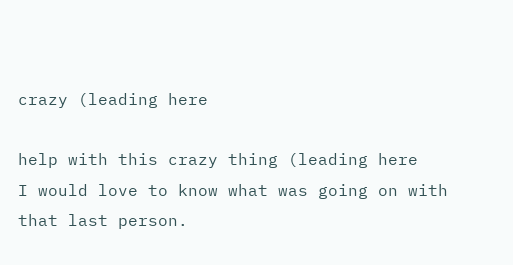crazy (leading here

help with this crazy thing (leading here
I would love to know what was going on with that last person.